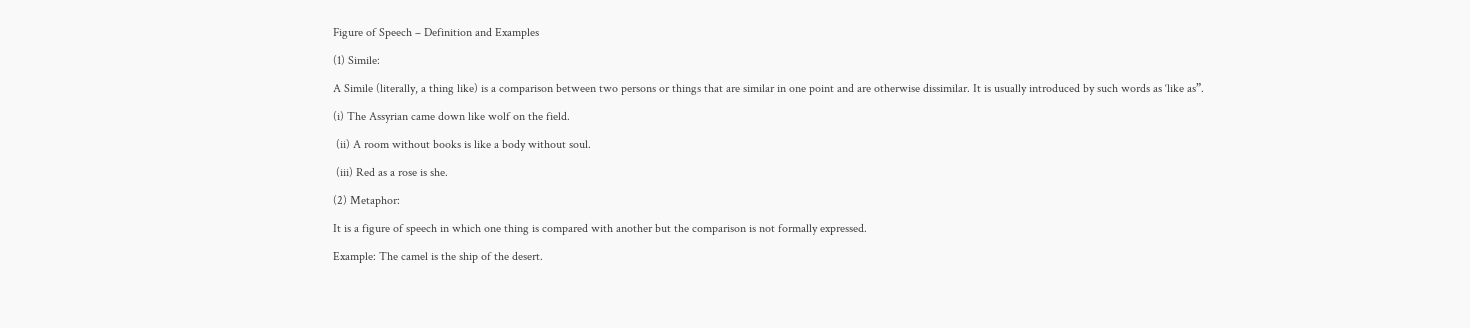Figure of Speech – Definition and Examples

(1) Simile:

A Simile (literally, a thing like) is a comparison between two persons or things that are similar in one point and are otherwise dissimilar. It is usually introduced by such words as ‘like as”.

(i) The Assyrian came down like wolf on the field.

 (ii) A room without books is like a body without soul.

 (iii) Red as a rose is she.

(2) Metaphor:

It is a figure of speech in which one thing is compared with another but the comparison is not formally expressed.

Example: The camel is the ship of the desert.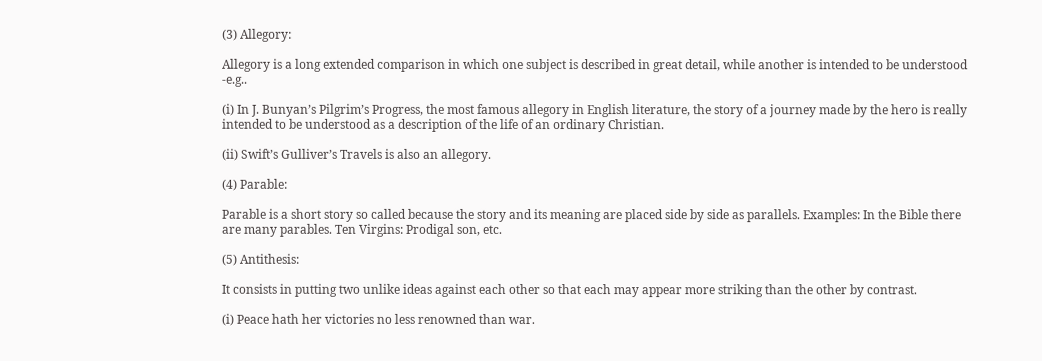(3) Allegory:

Allegory is a long extended comparison in which one subject is described in great detail, while another is intended to be understood -e.g..

(i) In J. Bunyan’s Pilgrim’s Progress, the most famous allegory in English literature, the story of a journey made by the hero is really intended to be understood as a description of the life of an ordinary Christian.

(ii) Swift’s Gulliver’s Travels is also an allegory.

(4) Parable:

Parable is a short story so called because the story and its meaning are placed side by side as parallels. Examples: In the Bible there are many parables. Ten Virgins: Prodigal son, etc.

(5) Antithesis:

It consists in putting two unlike ideas against each other so that each may appear more striking than the other by contrast.

(i) Peace hath her victories no less renowned than war.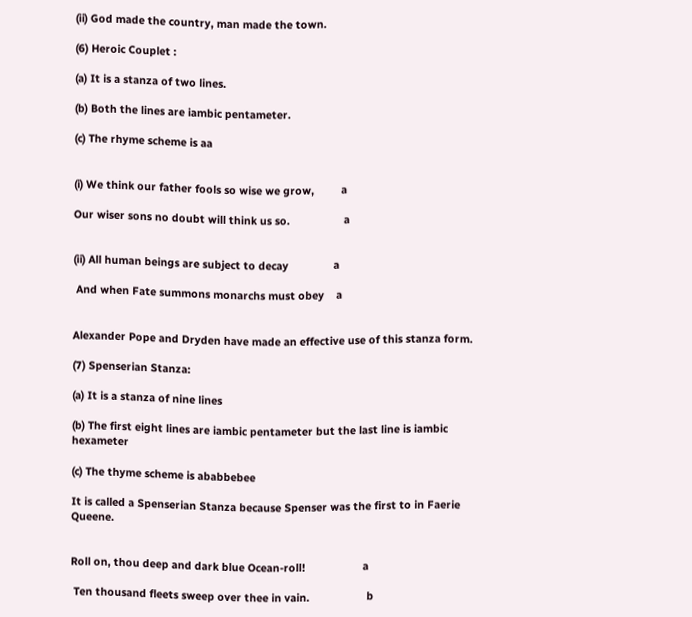(ii) God made the country, man made the town.

(6) Heroic Couplet :

(a) It is a stanza of two lines.

(b) Both the lines are iambic pentameter.

(c) The rhyme scheme is aa


(i) We think our father fools so wise we grow,         a

Our wiser sons no doubt will think us so.                  a


(ii) All human beings are subject to decay               a

 And when Fate summons monarchs must obey    a


Alexander Pope and Dryden have made an effective use of this stanza form.

(7) Spenserian Stanza:

(a) It is a stanza of nine lines

(b) The first eight lines are iambic pentameter but the last line is iambic hexameter

(c) The thyme scheme is ababbebee

It is called a Spenserian Stanza because Spenser was the first to in Faerie Queene.


Roll on, thou deep and dark blue Ocean-roll!                   a

 Ten thousand fleets sweep over thee in vain.                   b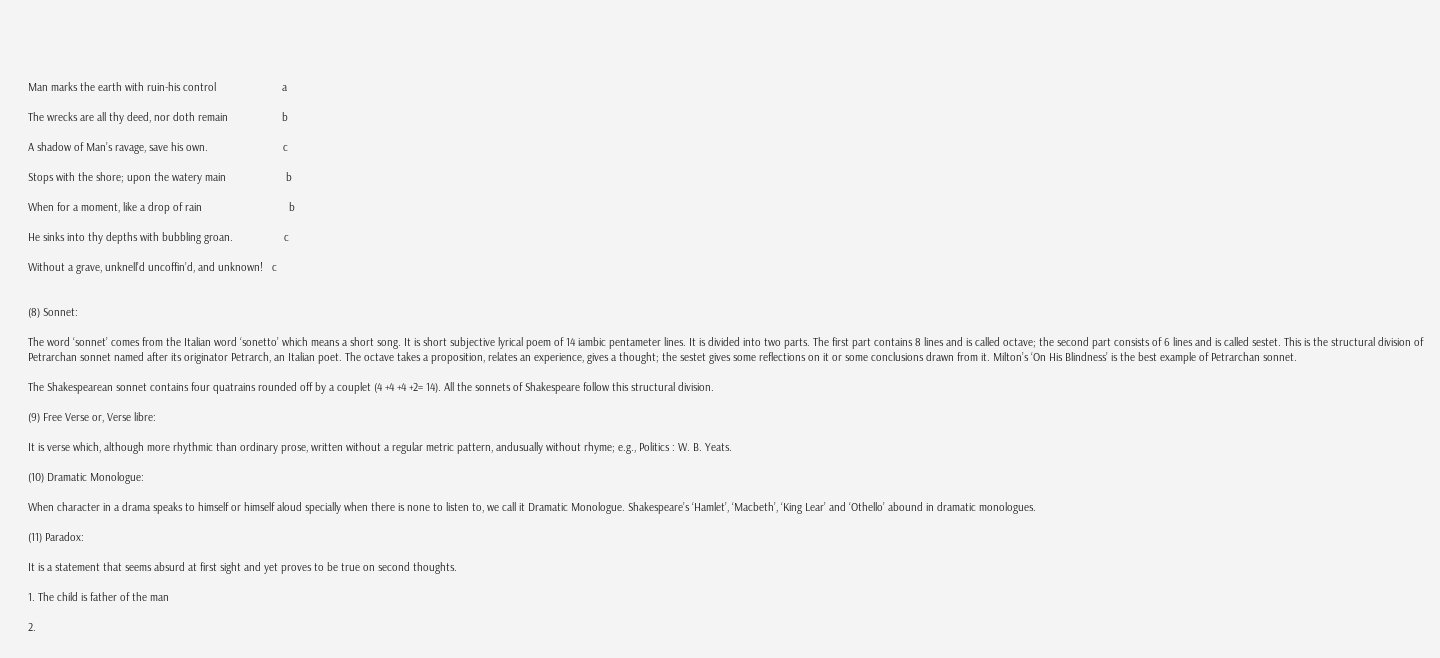Man marks the earth with ruin-his control                      a

The wrecks are all thy deed, nor doth remain                  b

A shadow of Man’s ravage, save his own.                         c

Stops with the shore; upon the watery main                    b

When for a moment, like a drop of rain                             b

He sinks into thy depths with bubbling groan.                 c

Without a grave, unknell’d uncoffin’d, and unknown!   c


(8) Sonnet:

The word ‘sonnet’ comes from the Italian word ‘sonetto’ which means a short song. It is short subjective lyrical poem of 14 iambic pentameter lines. It is divided into two parts. The first part contains 8 lines and is called octave; the second part consists of 6 lines and is called sestet. This is the structural division of Petrarchan sonnet named after its originator Petrarch, an Italian poet. The octave takes a proposition, relates an experience, gives a thought; the sestet gives some reflections on it or some conclusions drawn from it. Milton’s ‘On His Blindness’ is the best example of Petrarchan sonnet.

The Shakespearean sonnet contains four quatrains rounded off by a couplet (4 +4 +4 +2= 14). All the sonnets of Shakespeare follow this structural division.

(9) Free Verse or, Verse libre:

It is verse which, although more rhythmic than ordinary prose, written without a regular metric pattern, andusually without rhyme; e.g., Politics : W. B. Yeats.

(10) Dramatic Monologue:

When character in a drama speaks to himself or himself aloud specially when there is none to listen to, we call it Dramatic Monologue. Shakespeare’s ‘Hamlet’, ‘Macbeth’, ‘King Lear’ and ‘Othello’ abound in dramatic monologues.

(11) Paradox:

It is a statement that seems absurd at first sight and yet proves to be true on second thoughts.

1. The child is father of the man

2.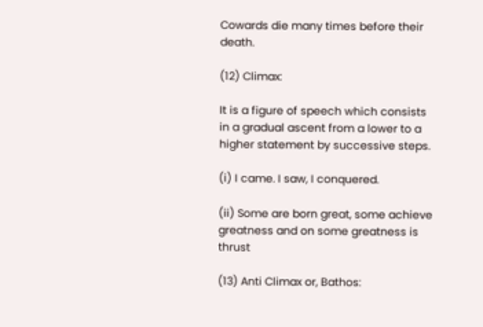Cowards die many times before their death.

(12) Climax:

It is a figure of speech which consists in a gradual ascent from a lower to a higher statement by successive steps.

(i) I came. I saw, I conquered.

(ii) Some are born great, some achieve greatness and on some greatness is thrust

(13) Anti Climax or, Bathos: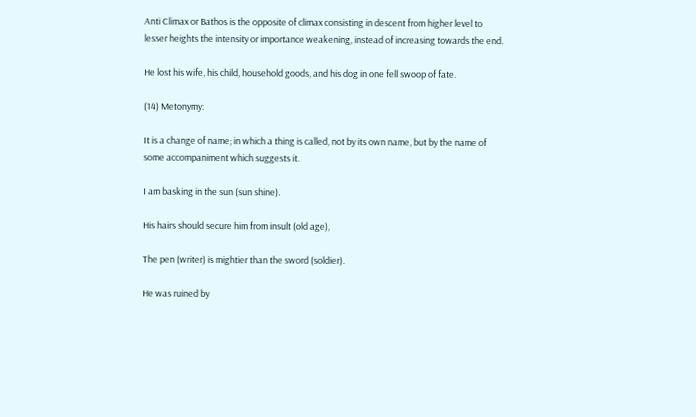Anti Climax or Bathos is the opposite of climax consisting in descent from higher level to lesser heights the intensity or importance weakening, instead of increasing towards the end.

He lost his wife, his child, household goods, and his dog in one fell swoop of fate.

(14) Metonymy:

It is a change of name; in which a thing is called, not by its own name, but by the name of some accompaniment which suggests it.

I am basking in the sun (sun shine).

His hairs should secure him from insult (old age),

The pen (writer) is mightier than the sword (soldier).

He was ruined by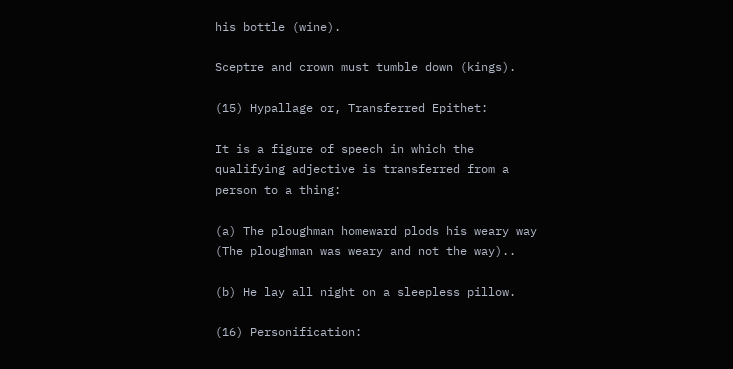his bottle (wine).

Sceptre and crown must tumble down (kings).

(15) Hypallage or, Transferred Epithet:

It is a figure of speech in which the qualifying adjective is transferred from a person to a thing:

(a) The ploughman homeward plods his weary way (The ploughman was weary and not the way)..

(b) He lay all night on a sleepless pillow.

(16) Personification: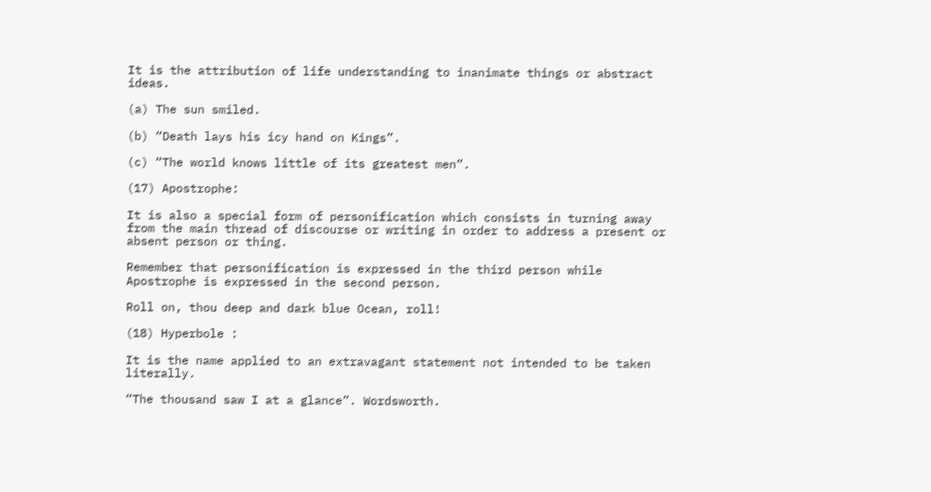It is the attribution of life understanding to inanimate things or abstract ideas.

(a) The sun smiled.

(b) “Death lays his icy hand on Kings”.

(c) “The world knows little of its greatest men”.

(17) Apostrophe:

It is also a special form of personification which consists in turning away from the main thread of discourse or writing in order to address a present or absent person or thing.

Remember that personification is expressed in the third person while Apostrophe is expressed in the second person.

Roll on, thou deep and dark blue Ocean, roll!

(18) Hyperbole :

It is the name applied to an extravagant statement not intended to be taken literally.

“The thousand saw I at a glance”. Wordsworth.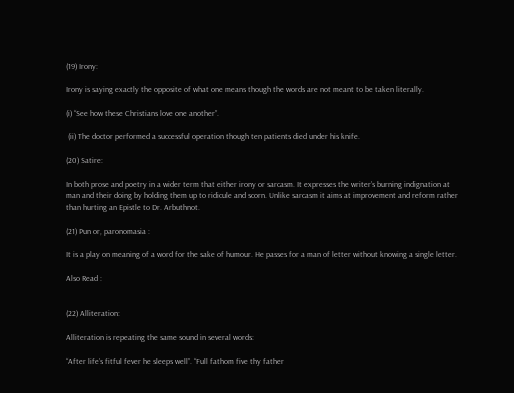(19) Irony:

Irony is saying exactly the opposite of what one means though the words are not meant to be taken literally.

(i) “See how these Christians love one another”.

 (ii) The doctor performed a successful operation though ten patients died under his knife.

(20) Satire:

In both prose and poetry in a wider term that either irony or sarcasm. It expresses the writer’s burning indignation at man and their doing by holding them up to ridicule and scorn. Unlike sarcasm it aims at improvement and reform rather than hurting an Epistle to Dr. Arbuthnot.

(21) Pun or, paronomasia :

It is a play on meaning of a word for the sake of humour. He passes for a man of letter without knowing a single letter.

Also Read :


(22) Alliteration:

Alliteration is repeating the same sound in several words:

“After life’s fitful fever he sleeps well”. “Full fathom five thy father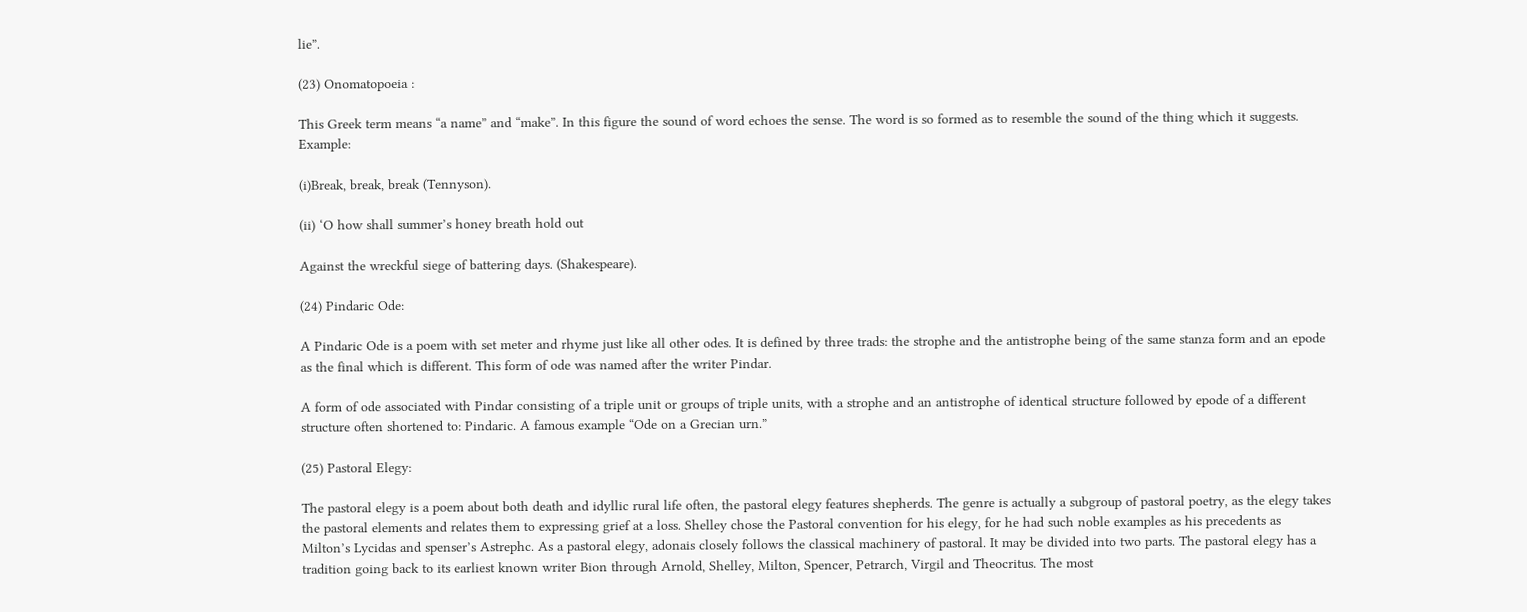lie”.

(23) Onomatopoeia :

This Greek term means “a name” and “make”. In this figure the sound of word echoes the sense. The word is so formed as to resemble the sound of the thing which it suggests. Example:

(i)Break, break, break (Tennyson).

(ii) ‘O how shall summer’s honey breath hold out

Against the wreckful siege of battering days. (Shakespeare).

(24) Pindaric Ode:

A Pindaric Ode is a poem with set meter and rhyme just like all other odes. It is defined by three trads: the strophe and the antistrophe being of the same stanza form and an epode as the final which is different. This form of ode was named after the writer Pindar.

A form of ode associated with Pindar consisting of a triple unit or groups of triple units, with a strophe and an antistrophe of identical structure followed by epode of a different structure often shortened to: Pindaric. A famous example “Ode on a Grecian urn.”

(25) Pastoral Elegy:

The pastoral elegy is a poem about both death and idyllic rural life often, the pastoral elegy features shepherds. The genre is actually a subgroup of pastoral poetry, as the elegy takes the pastoral elements and relates them to expressing grief at a loss. Shelley chose the Pastoral convention for his elegy, for he had such noble examples as his precedents as Milton’s Lycidas and spenser’s Astrephc. As a pastoral elegy, adonais closely follows the classical machinery of pastoral. It may be divided into two parts. The pastoral elegy has a tradition going back to its earliest known writer Bion through Arnold, Shelley, Milton, Spencer, Petrarch, Virgil and Theocritus. The most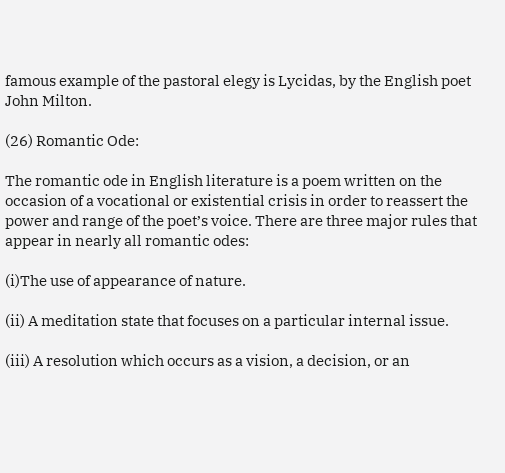famous example of the pastoral elegy is Lycidas, by the English poet John Milton.

(26) Romantic Ode:

The romantic ode in English literature is a poem written on the occasion of a vocational or existential crisis in order to reassert the power and range of the poet’s voice. There are three major rules that appear in nearly all romantic odes:

(i)The use of appearance of nature.

(ii) A meditation state that focuses on a particular internal issue.

(iii) A resolution which occurs as a vision, a decision, or an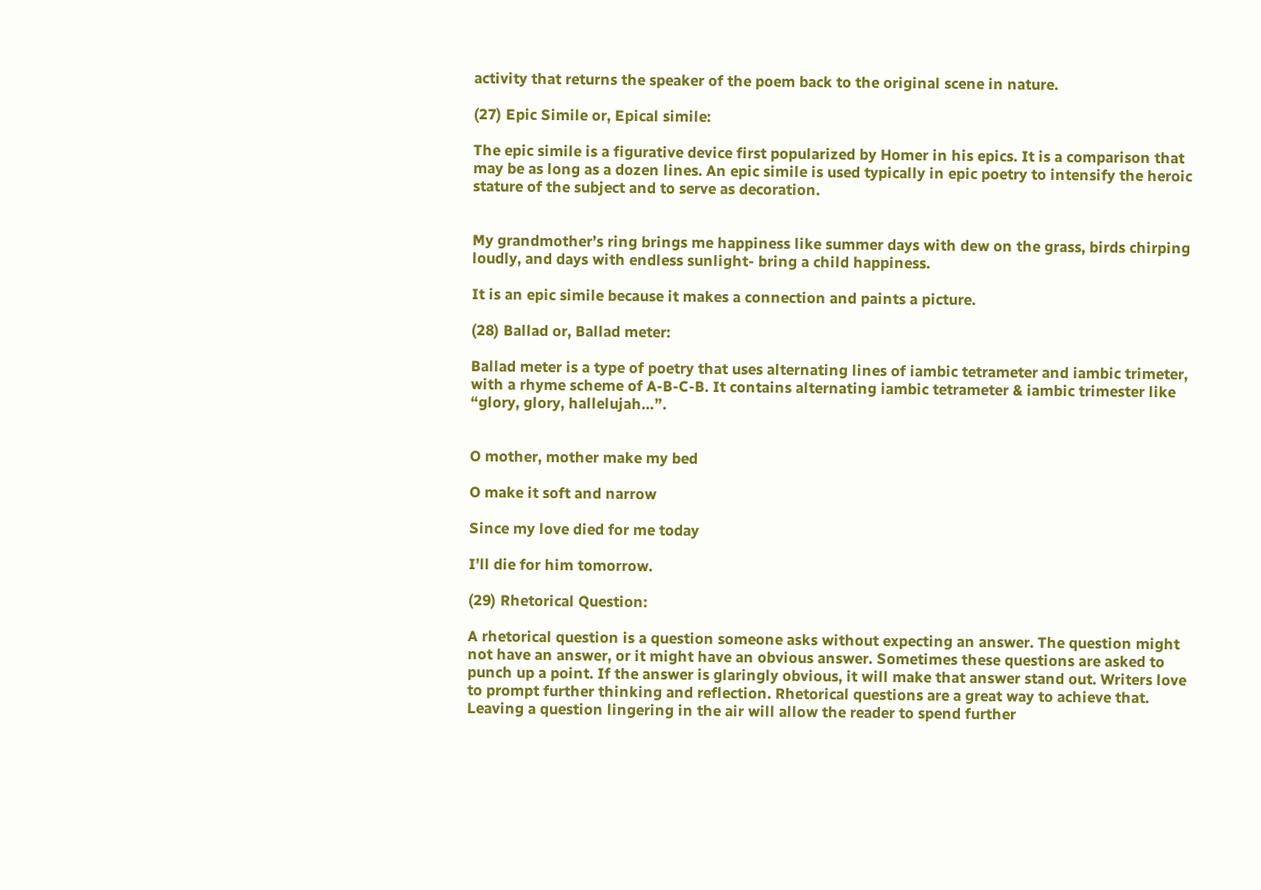activity that returns the speaker of the poem back to the original scene in nature.

(27) Epic Simile or, Epical simile:

The epic simile is a figurative device first popularized by Homer in his epics. It is a comparison that may be as long as a dozen lines. An epic simile is used typically in epic poetry to intensify the heroic stature of the subject and to serve as decoration.


My grandmother’s ring brings me happiness like summer days with dew on the grass, birds chirping loudly, and days with endless sunlight- bring a child happiness.

It is an epic simile because it makes a connection and paints a picture.

(28) Ballad or, Ballad meter:

Ballad meter is a type of poetry that uses alternating lines of iambic tetrameter and iambic trimeter, with a rhyme scheme of A-B-C-B. It contains alternating iambic tetrameter & iambic trimester like “glory, glory, hallelujah…”.


O mother, mother make my bed

O make it soft and narrow

Since my love died for me today

I’ll die for him tomorrow.

(29) Rhetorical Question:

A rhetorical question is a question someone asks without expecting an answer. The question might not have an answer, or it might have an obvious answer. Sometimes these questions are asked to punch up a point. If the answer is glaringly obvious, it will make that answer stand out. Writers love to prompt further thinking and reflection. Rhetorical questions are a great way to achieve that. Leaving a question lingering in the air will allow the reader to spend further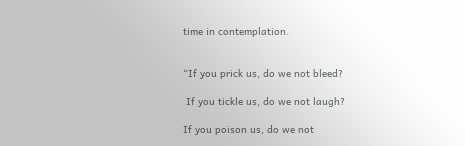time in contemplation.


“If you prick us, do we not bleed?

 If you tickle us, do we not laugh?

If you poison us, do we not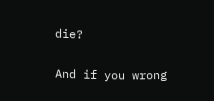die?

And if you wrong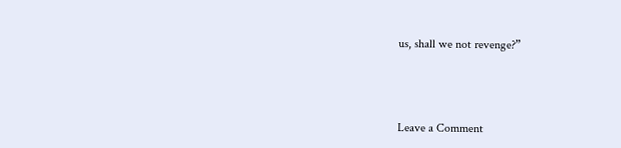us, shall we not revenge?”



Leave a Comment